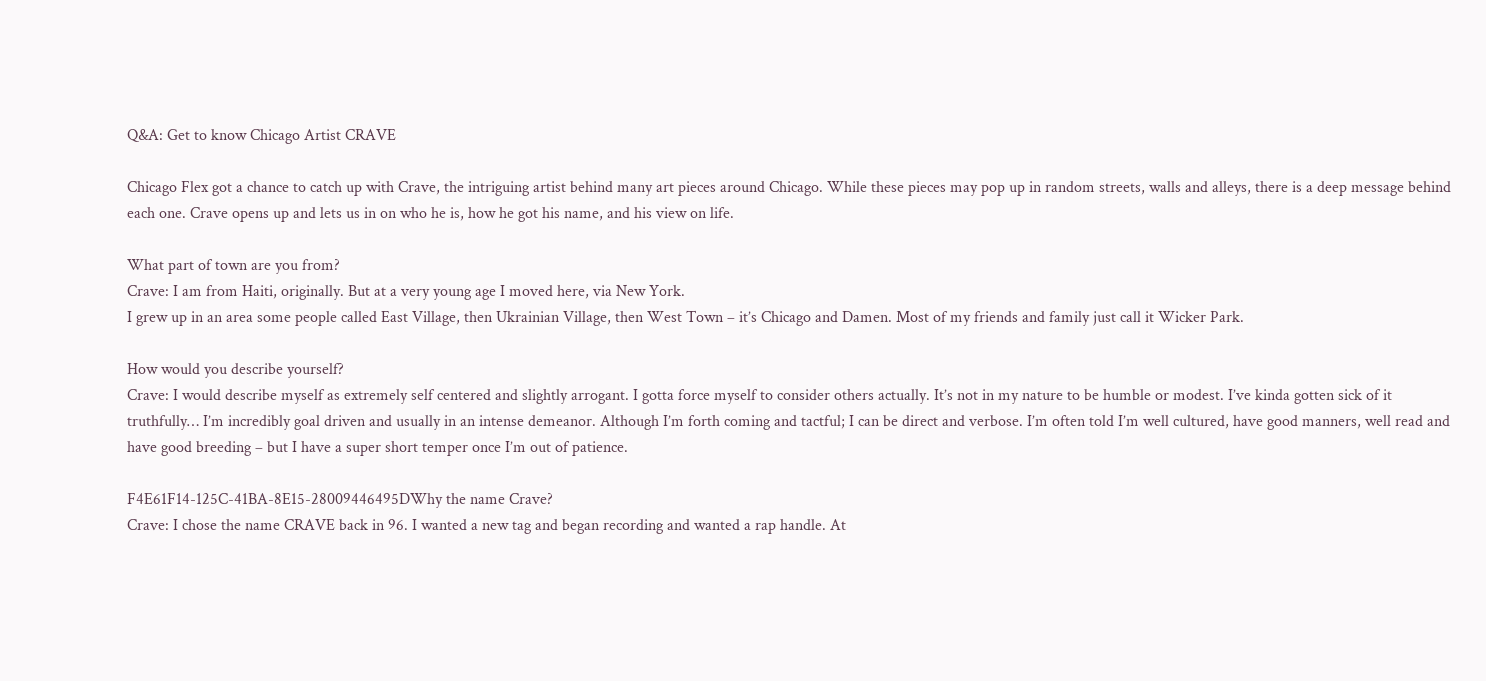Q&A: Get to know Chicago Artist CRAVE

Chicago Flex got a chance to catch up with Crave, the intriguing artist behind many art pieces around Chicago. While these pieces may pop up in random streets, walls and alleys, there is a deep message behind each one. Crave opens up and lets us in on who he is, how he got his name, and his view on life.

What part of town are you from?
Crave: I am from Haiti, originally. But at a very young age I moved here, via New York.
I grew up in an area some people called East Village, then Ukrainian Village, then West Town – it’s Chicago and Damen. Most of my friends and family just call it Wicker Park.

How would you describe yourself?
Crave: I would describe myself as extremely self centered and slightly arrogant. I gotta force myself to consider others actually. It’s not in my nature to be humble or modest. I’ve kinda gotten sick of it truthfully… I’m incredibly goal driven and usually in an intense demeanor. Although I’m forth coming and tactful; I can be direct and verbose. I’m often told I’m well cultured, have good manners, well read and have good breeding – but I have a super short temper once I’m out of patience.

F4E61F14-125C-41BA-8E15-28009446495DWhy the name Crave?
Crave: I chose the name CRAVE back in 96. I wanted a new tag and began recording and wanted a rap handle. At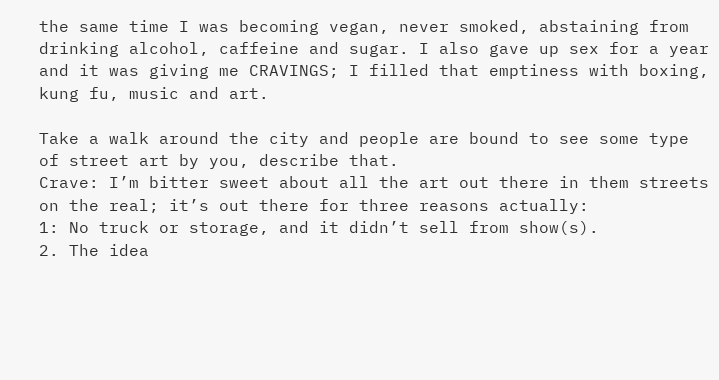the same time I was becoming vegan, never smoked, abstaining from drinking alcohol, caffeine and sugar. I also gave up sex for a year and it was giving me CRAVINGS; I filled that emptiness with boxing, kung fu, music and art.

Take a walk around the city and people are bound to see some type of street art by you, describe that.
Crave: I’m bitter sweet about all the art out there in them streets on the real; it’s out there for three reasons actually:
1: No truck or storage, and it didn’t sell from show(s).
2. The idea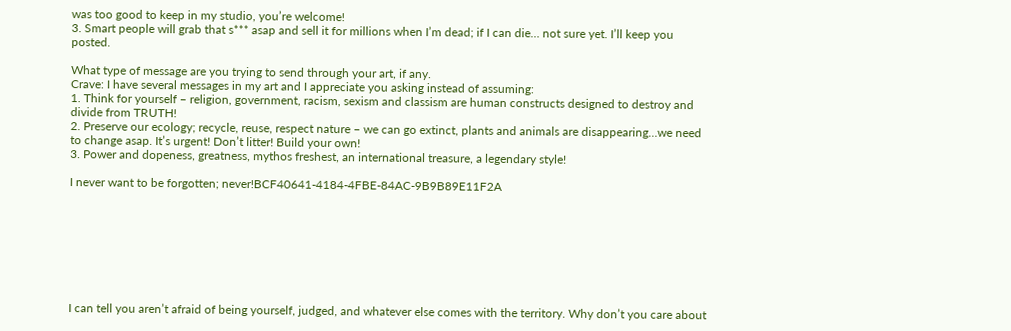was too good to keep in my studio, you’re welcome!
3. Smart people will grab that s*** asap and sell it for millions when I’m dead; if I can die… not sure yet. I’ll keep you posted.

What type of message are you trying to send through your art, if any.
Crave: I have several messages in my art and I appreciate you asking instead of assuming:
1. Think for yourself – religion, government, racism, sexism and classism are human constructs designed to destroy and divide from TRUTH!
2. Preserve our ecology; recycle, reuse, respect nature – we can go extinct, plants and animals are disappearing…we need to change asap. It’s urgent! Don’t litter! Build your own!
3. Power and dopeness, greatness, mythos freshest, an international treasure, a legendary style!

I never want to be forgotten; never!BCF40641-4184-4FBE-84AC-9B9B89E11F2A








I can tell you aren’t afraid of being yourself, judged, and whatever else comes with the territory. Why don’t you care about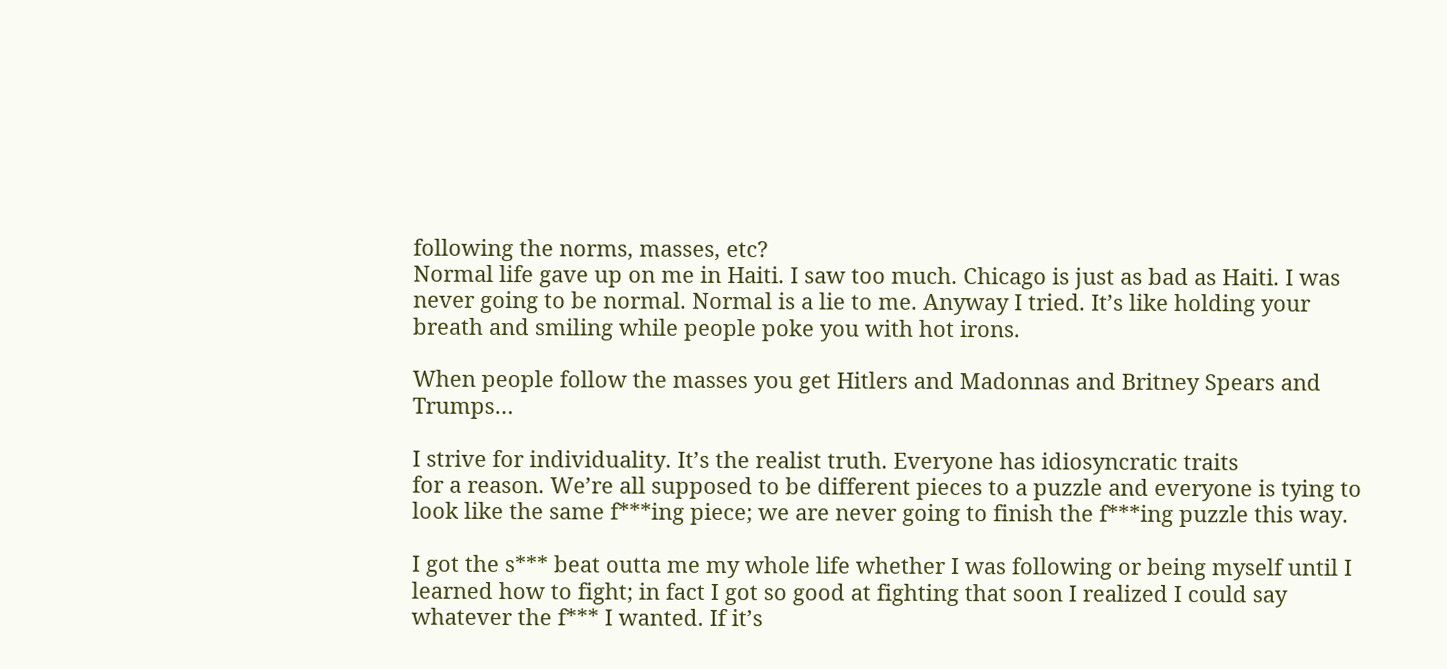following the norms, masses, etc?
Normal life gave up on me in Haiti. I saw too much. Chicago is just as bad as Haiti. I was never going to be normal. Normal is a lie to me. Anyway I tried. It’s like holding your breath and smiling while people poke you with hot irons.

When people follow the masses you get Hitlers and Madonnas and Britney Spears and Trumps…

I strive for individuality. It’s the realist truth. Everyone has idiosyncratic traits
for a reason. We’re all supposed to be different pieces to a puzzle and everyone is tying to look like the same f***ing piece; we are never going to finish the f***ing puzzle this way.

I got the s*** beat outta me my whole life whether I was following or being myself until I learned how to fight; in fact I got so good at fighting that soon I realized I could say whatever the f*** I wanted. If it’s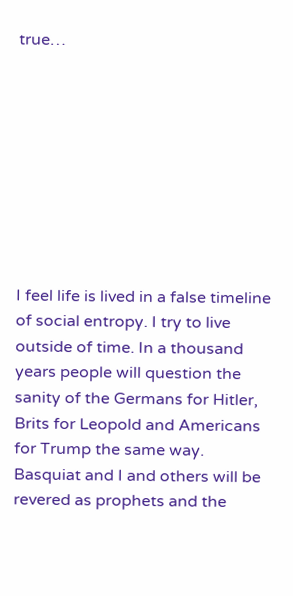true…









I feel life is lived in a false timeline of social entropy. I try to live outside of time. In a thousand years people will question the sanity of the Germans for Hitler, Brits for Leopold and Americans for Trump the same way. Basquiat and I and others will be revered as prophets and the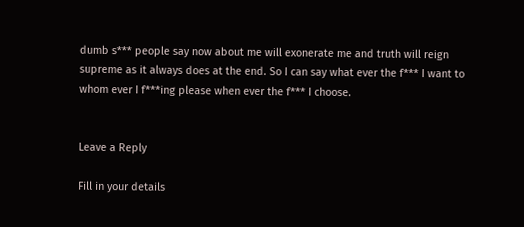dumb s*** people say now about me will exonerate me and truth will reign supreme as it always does at the end. So I can say what ever the f*** I want to whom ever I f***ing please when ever the f*** I choose.


Leave a Reply

Fill in your details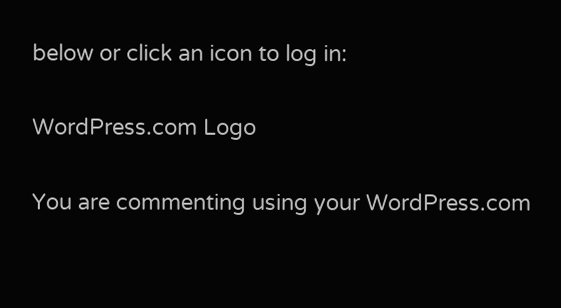below or click an icon to log in:

WordPress.com Logo

You are commenting using your WordPress.com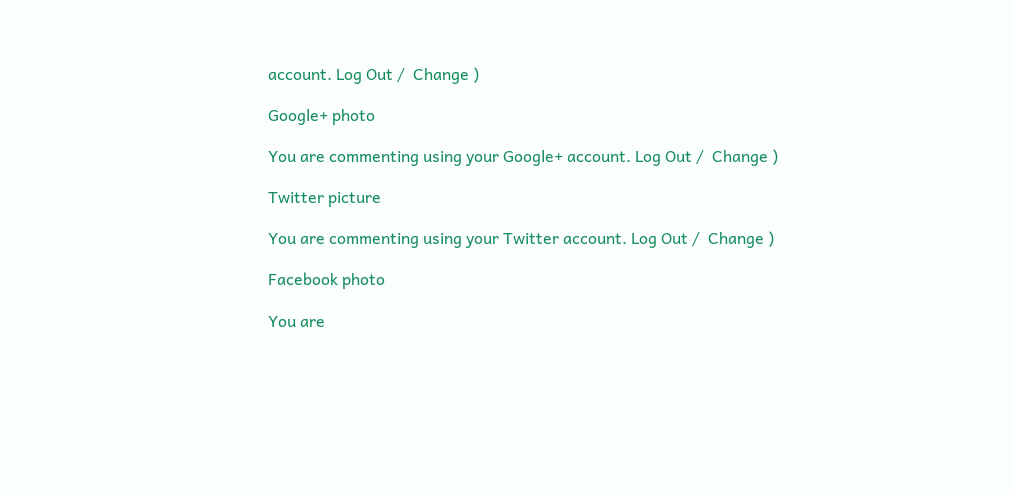account. Log Out /  Change )

Google+ photo

You are commenting using your Google+ account. Log Out /  Change )

Twitter picture

You are commenting using your Twitter account. Log Out /  Change )

Facebook photo

You are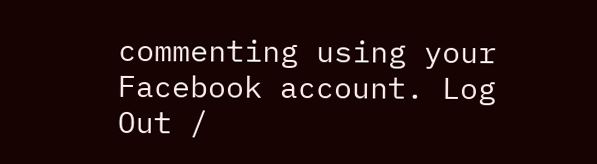commenting using your Facebook account. Log Out /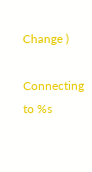Change )

Connecting to %s